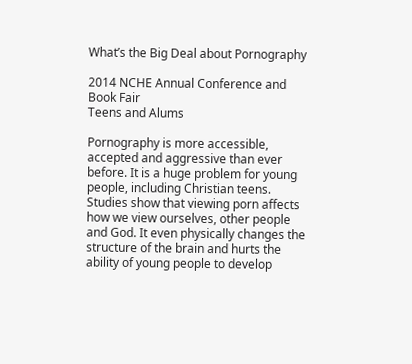What’s the Big Deal about Pornography

2014 NCHE Annual Conference and Book Fair
Teens and Alums

Pornography is more accessible, accepted and aggressive than ever before. It is a huge problem for young people, including Christian teens. Studies show that viewing porn affects how we view ourselves, other people and God. It even physically changes the structure of the brain and hurts the ability of young people to develop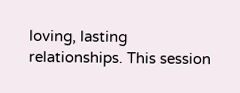loving, lasting relationships. This session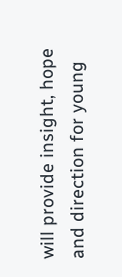will provide insight, hope and direction for young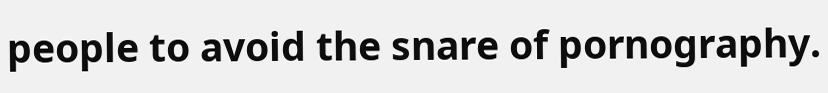people to avoid the snare of pornography.